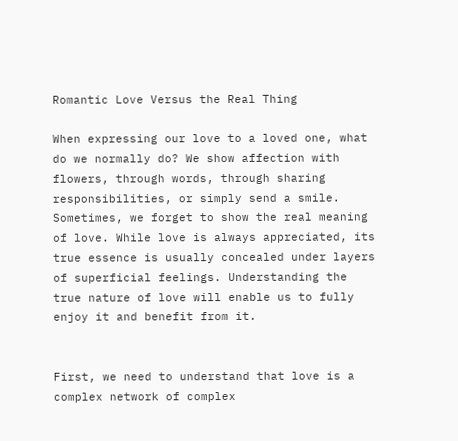Romantic Love Versus the Real Thing

When expressing our love to a loved one, what do we normally do? We show affection with flowers, through words, through sharing responsibilities, or simply send a smile. Sometimes, we forget to show the real meaning of love. While love is always appreciated, its true essence is usually concealed under layers of superficial feelings. Understanding the true nature of love will enable us to fully enjoy it and benefit from it.


First, we need to understand that love is a complex network of complex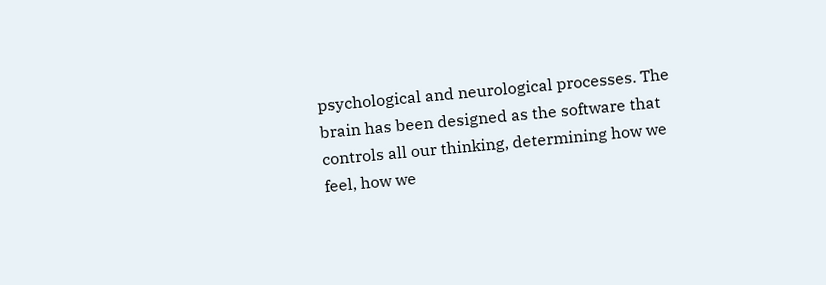psychological and neurological processes. The brain has been designed as the software that controls all our thinking, determining how we feel, how we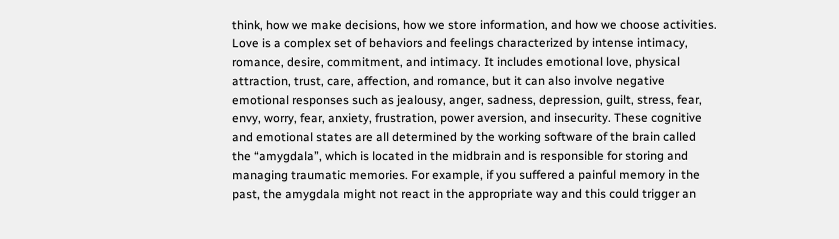think, how we make decisions, how we store information, and how we choose activities. Love is a complex set of behaviors and feelings characterized by intense intimacy, romance, desire, commitment, and intimacy. It includes emotional love, physical attraction, trust, care, affection, and romance, but it can also involve negative emotional responses such as jealousy, anger, sadness, depression, guilt, stress, fear, envy, worry, fear, anxiety, frustration, power aversion, and insecurity. These cognitive and emotional states are all determined by the working software of the brain called the “amygdala”, which is located in the midbrain and is responsible for storing and managing traumatic memories. For example, if you suffered a painful memory in the past, the amygdala might not react in the appropriate way and this could trigger an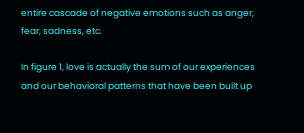entire cascade of negative emotions such as anger, fear, sadness, etc.

In figure 1, love is actually the sum of our experiences and our behavioral patterns that have been built up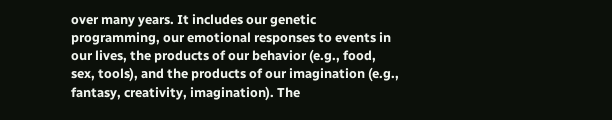over many years. It includes our genetic programming, our emotional responses to events in our lives, the products of our behavior (e.g., food, sex, tools), and the products of our imagination (e.g., fantasy, creativity, imagination). The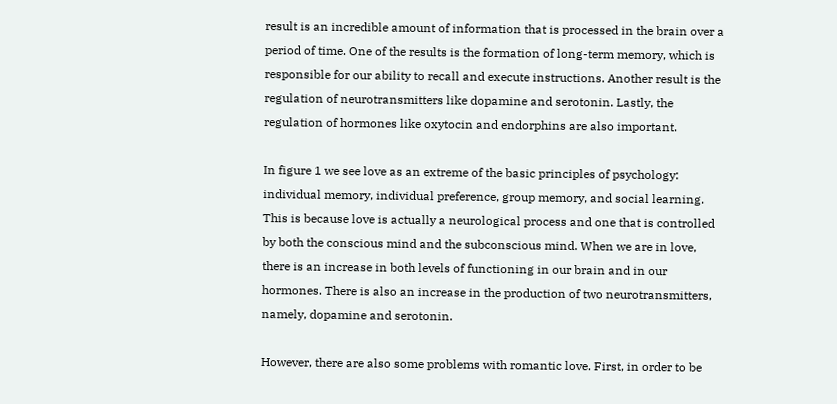result is an incredible amount of information that is processed in the brain over a period of time. One of the results is the formation of long-term memory, which is responsible for our ability to recall and execute instructions. Another result is the regulation of neurotransmitters like dopamine and serotonin. Lastly, the regulation of hormones like oxytocin and endorphins are also important.

In figure 1 we see love as an extreme of the basic principles of psychology: individual memory, individual preference, group memory, and social learning. This is because love is actually a neurological process and one that is controlled by both the conscious mind and the subconscious mind. When we are in love, there is an increase in both levels of functioning in our brain and in our hormones. There is also an increase in the production of two neurotransmitters, namely, dopamine and serotonin.

However, there are also some problems with romantic love. First, in order to be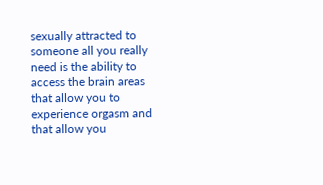sexually attracted to someone all you really need is the ability to access the brain areas that allow you to experience orgasm and that allow you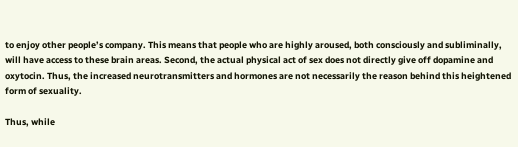to enjoy other people’s company. This means that people who are highly aroused, both consciously and subliminally, will have access to these brain areas. Second, the actual physical act of sex does not directly give off dopamine and oxytocin. Thus, the increased neurotransmitters and hormones are not necessarily the reason behind this heightened form of sexuality.

Thus, while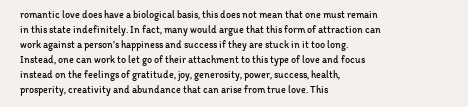romantic love does have a biological basis, this does not mean that one must remain in this state indefinitely. In fact, many would argue that this form of attraction can work against a person’s happiness and success if they are stuck in it too long. Instead, one can work to let go of their attachment to this type of love and focus instead on the feelings of gratitude, joy, generosity, power, success, health, prosperity, creativity and abundance that can arise from true love. This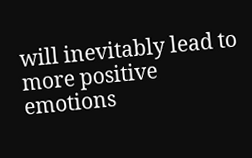will inevitably lead to more positive emotions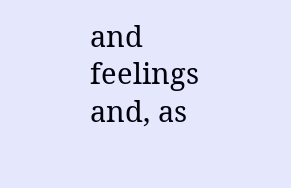and feelings and, as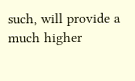such, will provide a much higher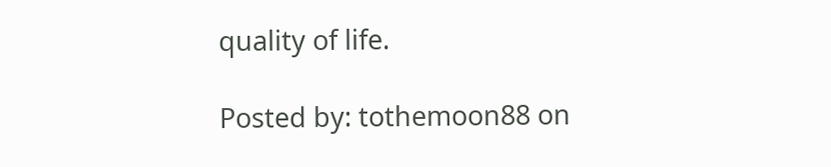quality of life.

Posted by: tothemoon88 on